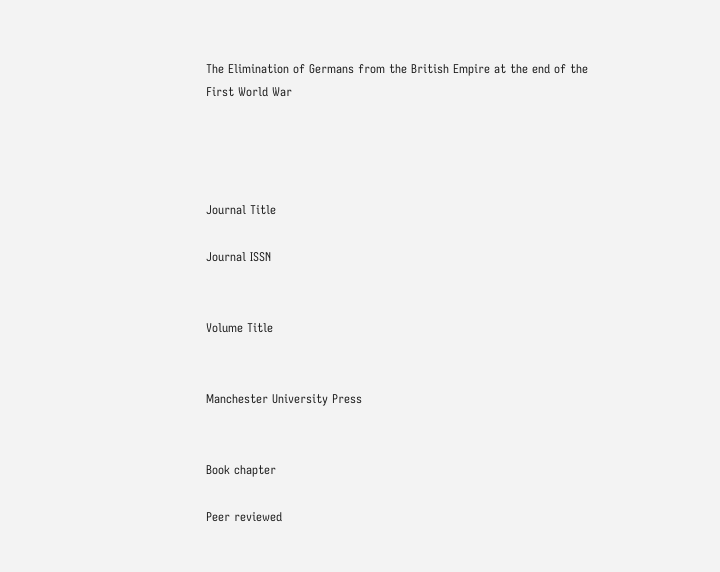The Elimination of Germans from the British Empire at the end of the First World War




Journal Title

Journal ISSN


Volume Title


Manchester University Press


Book chapter

Peer reviewed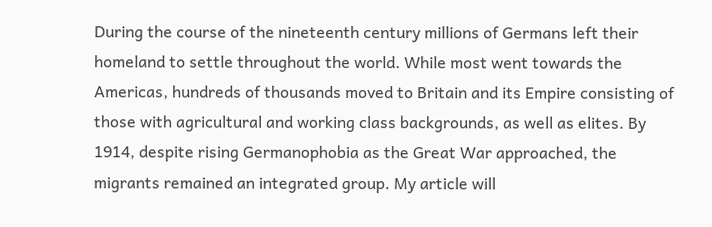During the course of the nineteenth century millions of Germans left their homeland to settle throughout the world. While most went towards the Americas, hundreds of thousands moved to Britain and its Empire consisting of those with agricultural and working class backgrounds, as well as elites. By 1914, despite rising Germanophobia as the Great War approached, the migrants remained an integrated group. My article will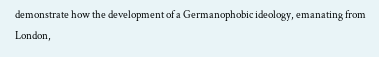demonstrate how the development of a Germanophobic ideology, emanating from London,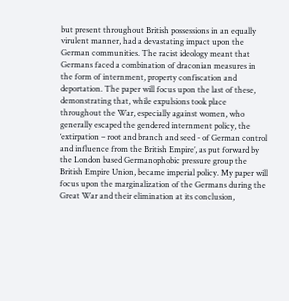but present throughout British possessions in an equally virulent manner, had a devastating impact upon the German communities. The racist ideology meant that Germans faced a combination of draconian measures in the form of internment, property confiscation and deportation. The paper will focus upon the last of these, demonstrating that, while expulsions took place throughout the War, especially against women, who generally escaped the gendered internment policy, the ‘extirpation – root and branch and seed - of German control and influence from the British Empire’, as put forward by the London based Germanophobic pressure group the British Empire Union, became imperial policy. My paper will focus upon the marginalization of the Germans during the Great War and their elimination at its conclusion,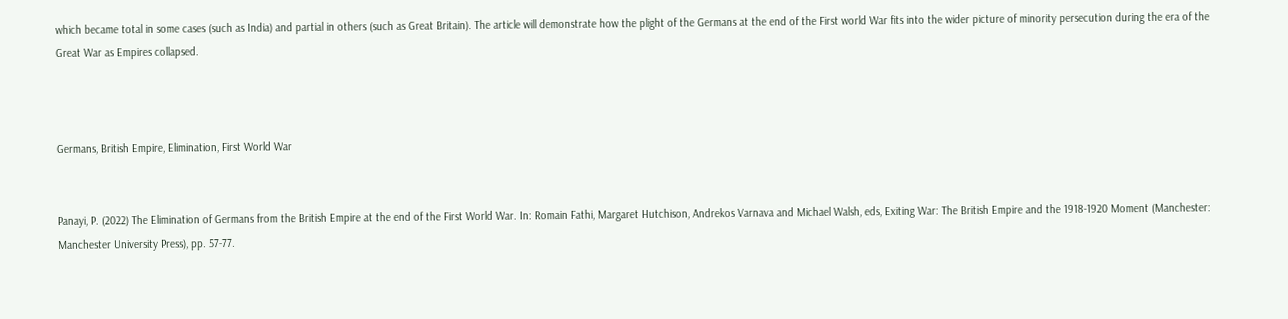which became total in some cases (such as India) and partial in others (such as Great Britain). The article will demonstrate how the plight of the Germans at the end of the First world War fits into the wider picture of minority persecution during the era of the Great War as Empires collapsed.



Germans, British Empire, Elimination, First World War


Panayi, P. (2022) The Elimination of Germans from the British Empire at the end of the First World War. In: Romain Fathi, Margaret Hutchison, Andrekos Varnava and Michael Walsh, eds, Exiting War: The British Empire and the 1918-1920 Moment (Manchester: Manchester University Press), pp. 57-77.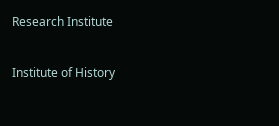Research Institute

Institute of History